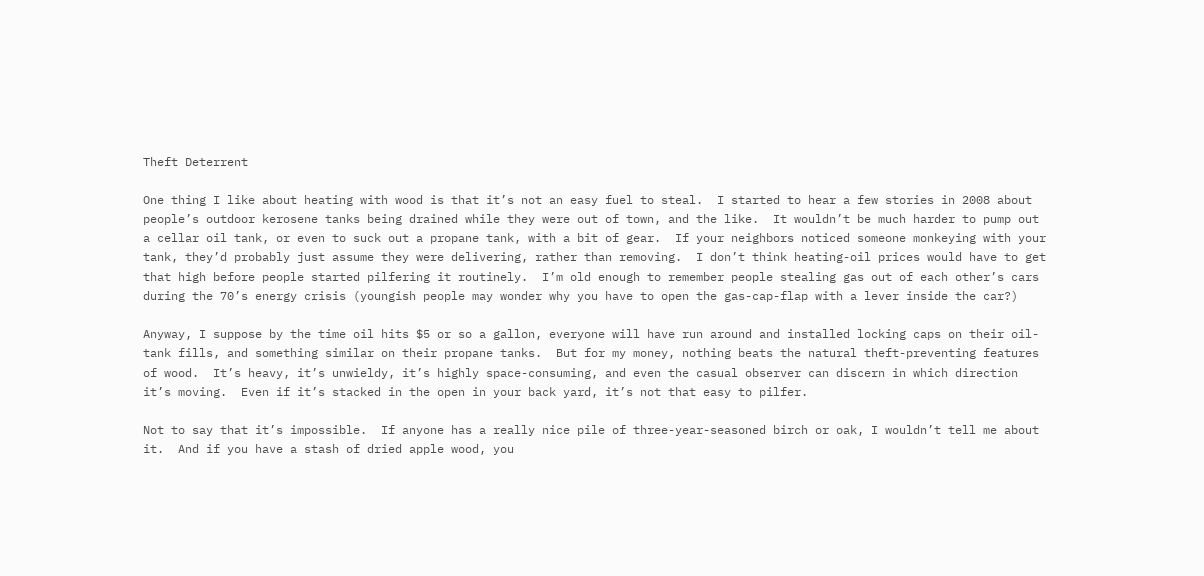Theft Deterrent

One thing I like about heating with wood is that it’s not an easy fuel to steal.  I started to hear a few stories in 2008 about people’s outdoor kerosene tanks being drained while they were out of town, and the like.  It wouldn’t be much harder to pump out a cellar oil tank, or even to suck out a propane tank, with a bit of gear.  If your neighbors noticed someone monkeying with your tank, they’d probably just assume they were delivering, rather than removing.  I don’t think heating-oil prices would have to get that high before people started pilfering it routinely.  I’m old enough to remember people stealing gas out of each other’s cars during the 70’s energy crisis (youngish people may wonder why you have to open the gas-cap-flap with a lever inside the car?)

Anyway, I suppose by the time oil hits $5 or so a gallon, everyone will have run around and installed locking caps on their oil-tank fills, and something similar on their propane tanks.  But for my money, nothing beats the natural theft-preventing features of wood.  It’s heavy, it’s unwieldy, it’s highly space-consuming, and even the casual observer can discern in which direction it’s moving.  Even if it’s stacked in the open in your back yard, it’s not that easy to pilfer.

Not to say that it’s impossible.  If anyone has a really nice pile of three-year-seasoned birch or oak, I wouldn’t tell me about it.  And if you have a stash of dried apple wood, you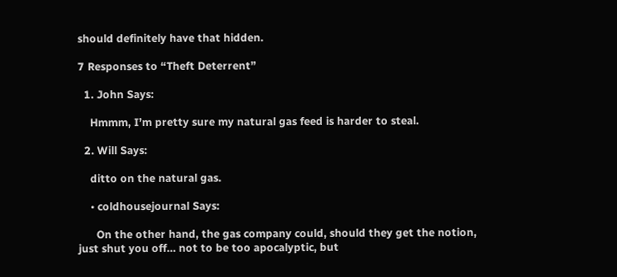should definitely have that hidden.

7 Responses to “Theft Deterrent”

  1. John Says:

    Hmmm, I’m pretty sure my natural gas feed is harder to steal.

  2. Will Says:

    ditto on the natural gas.

    • coldhousejournal Says:

      On the other hand, the gas company could, should they get the notion, just shut you off… not to be too apocalyptic, but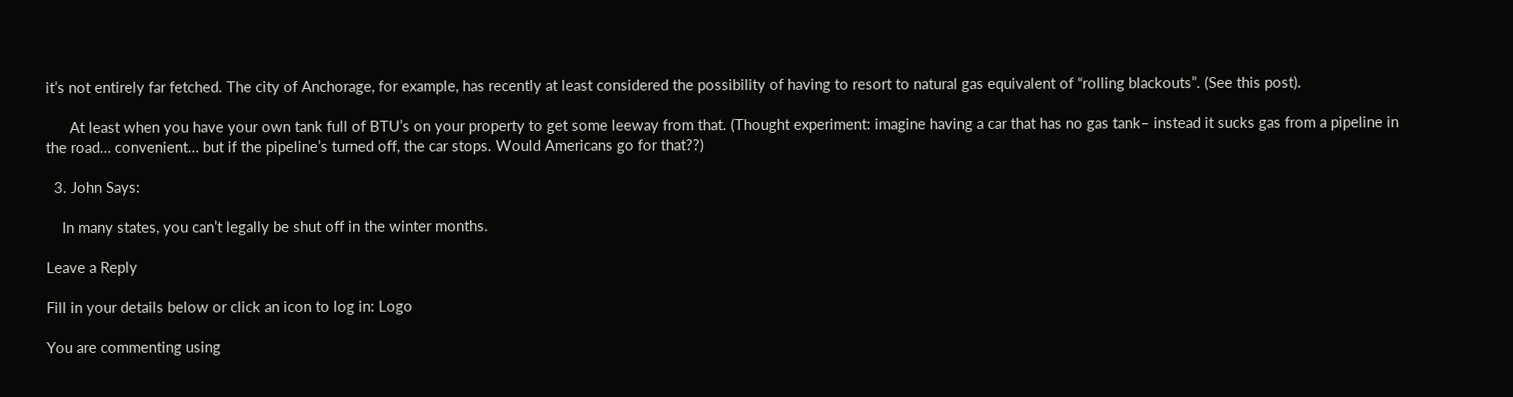it’s not entirely far fetched. The city of Anchorage, for example, has recently at least considered the possibility of having to resort to natural gas equivalent of “rolling blackouts”. (See this post).

      At least when you have your own tank full of BTU’s on your property to get some leeway from that. (Thought experiment: imagine having a car that has no gas tank– instead it sucks gas from a pipeline in the road… convenient… but if the pipeline’s turned off, the car stops. Would Americans go for that??)

  3. John Says:

    In many states, you can’t legally be shut off in the winter months.

Leave a Reply

Fill in your details below or click an icon to log in: Logo

You are commenting using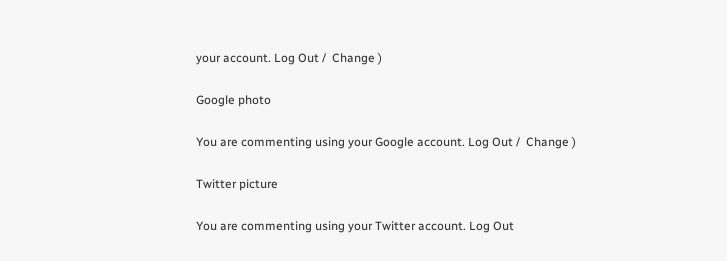your account. Log Out /  Change )

Google photo

You are commenting using your Google account. Log Out /  Change )

Twitter picture

You are commenting using your Twitter account. Log Out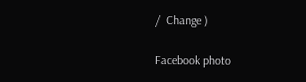/  Change )

Facebook photo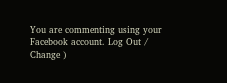You are commenting using your Facebook account. Log Out /  Change )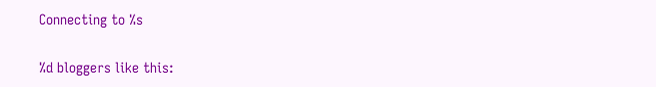Connecting to %s

%d bloggers like this: